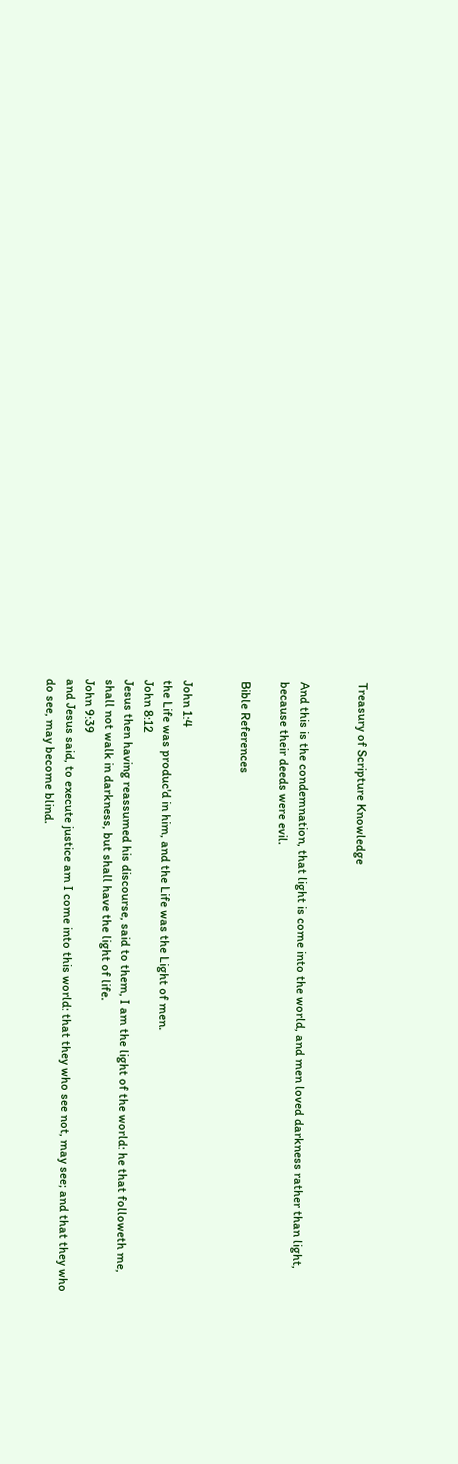Treasury of Scripture Knowledge


And this is the condemnation, that light is come into the world, and men loved darkness rather than light, because their deeds were evil.

Bible References


John 1:4
the Life was produc'd in him, and the Life was the Light of men.
John 8:12
Jesus then having reassumed his discourse, said to them, I am the light of the world: he that followeth me, shall not walk in darkness, but shall have the light of life.
John 9:39
and Jesus said, to execute justice am I come into this world: that they who see not, may see; and that they who do see, may become blind.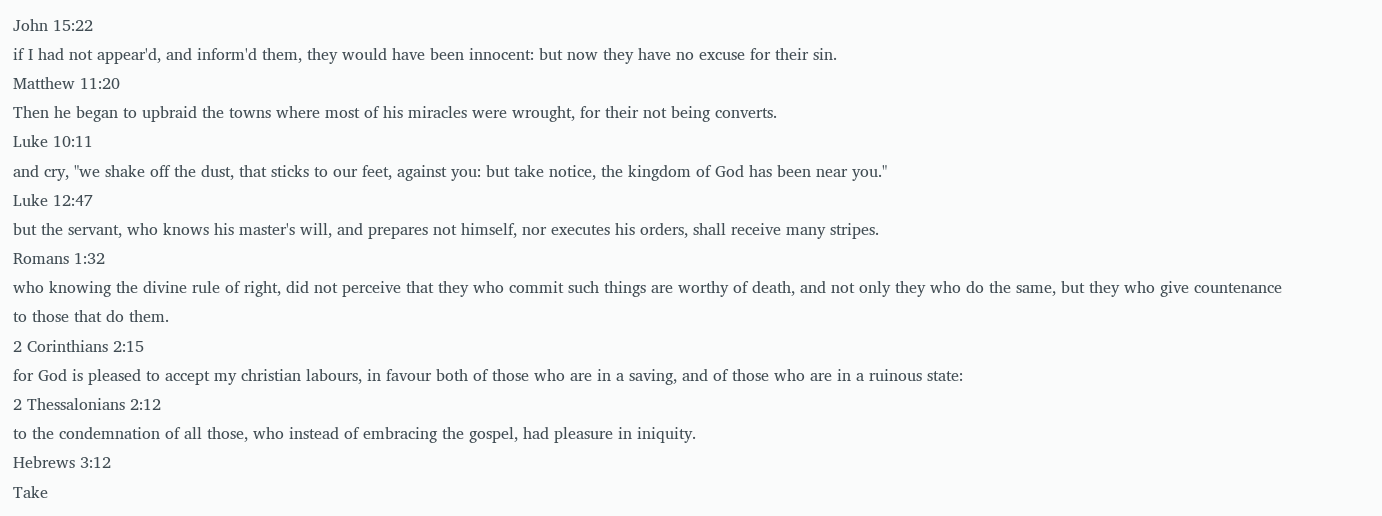John 15:22
if I had not appear'd, and inform'd them, they would have been innocent: but now they have no excuse for their sin.
Matthew 11:20
Then he began to upbraid the towns where most of his miracles were wrought, for their not being converts.
Luke 10:11
and cry, "we shake off the dust, that sticks to our feet, against you: but take notice, the kingdom of God has been near you."
Luke 12:47
but the servant, who knows his master's will, and prepares not himself, nor executes his orders, shall receive many stripes.
Romans 1:32
who knowing the divine rule of right, did not perceive that they who commit such things are worthy of death, and not only they who do the same, but they who give countenance to those that do them.
2 Corinthians 2:15
for God is pleased to accept my christian labours, in favour both of those who are in a saving, and of those who are in a ruinous state:
2 Thessalonians 2:12
to the condemnation of all those, who instead of embracing the gospel, had pleasure in iniquity.
Hebrews 3:12
Take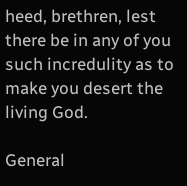heed, brethren, lest there be in any of you such incredulity as to make you desert the living God.

General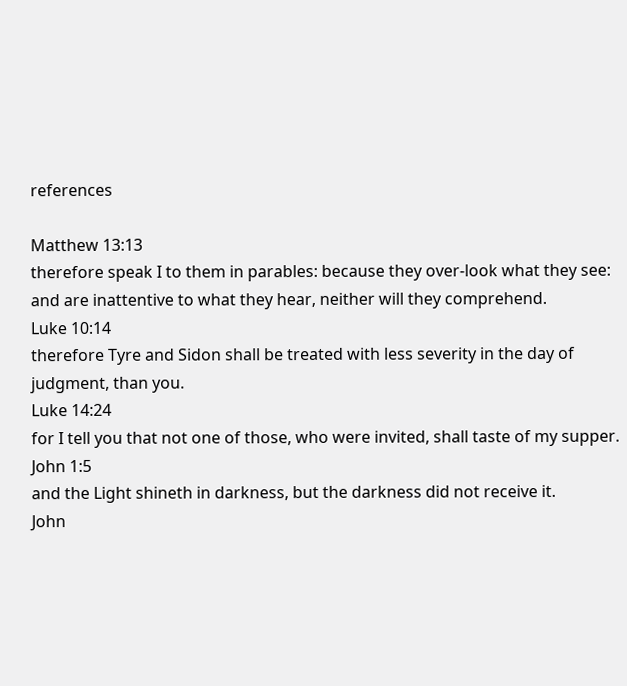references

Matthew 13:13
therefore speak I to them in parables: because they over-look what they see: and are inattentive to what they hear, neither will they comprehend.
Luke 10:14
therefore Tyre and Sidon shall be treated with less severity in the day of judgment, than you.
Luke 14:24
for I tell you that not one of those, who were invited, shall taste of my supper.
John 1:5
and the Light shineth in darkness, but the darkness did not receive it.
John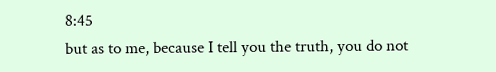8:45
but as to me, because I tell you the truth, you do not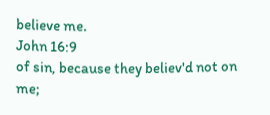believe me.
John 16:9
of sin, because they believ'd not on me;